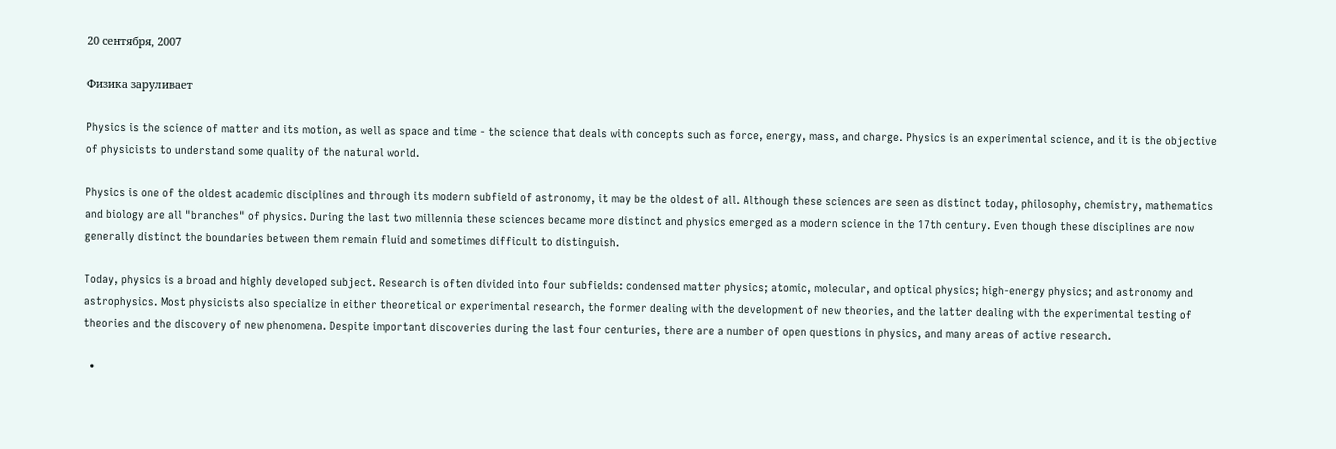20 сентября, 2007

Физика заруливает

Physics is the science of matter and its motion, as well as space and time - the science that deals with concepts such as force, energy, mass, and charge. Physics is an experimental science, and it is the objective of physicists to understand some quality of the natural world.

Physics is one of the oldest academic disciplines and through its modern subfield of astronomy, it may be the oldest of all. Although these sciences are seen as distinct today, philosophy, chemistry, mathematics and biology are all "branches" of physics. During the last two millennia these sciences became more distinct and physics emerged as a modern science in the 17th century. Even though these disciplines are now generally distinct the boundaries between them remain fluid and sometimes difficult to distinguish.

Today, physics is a broad and highly developed subject. Research is often divided into four subfields: condensed matter physics; atomic, molecular, and optical physics; high-energy physics; and astronomy and astrophysics. Most physicists also specialize in either theoretical or experimental research, the former dealing with the development of new theories, and the latter dealing with the experimental testing of theories and the discovery of new phenomena. Despite important discoveries during the last four centuries, there are a number of open questions in physics, and many areas of active research.

  •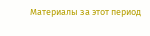Материалы за этот период